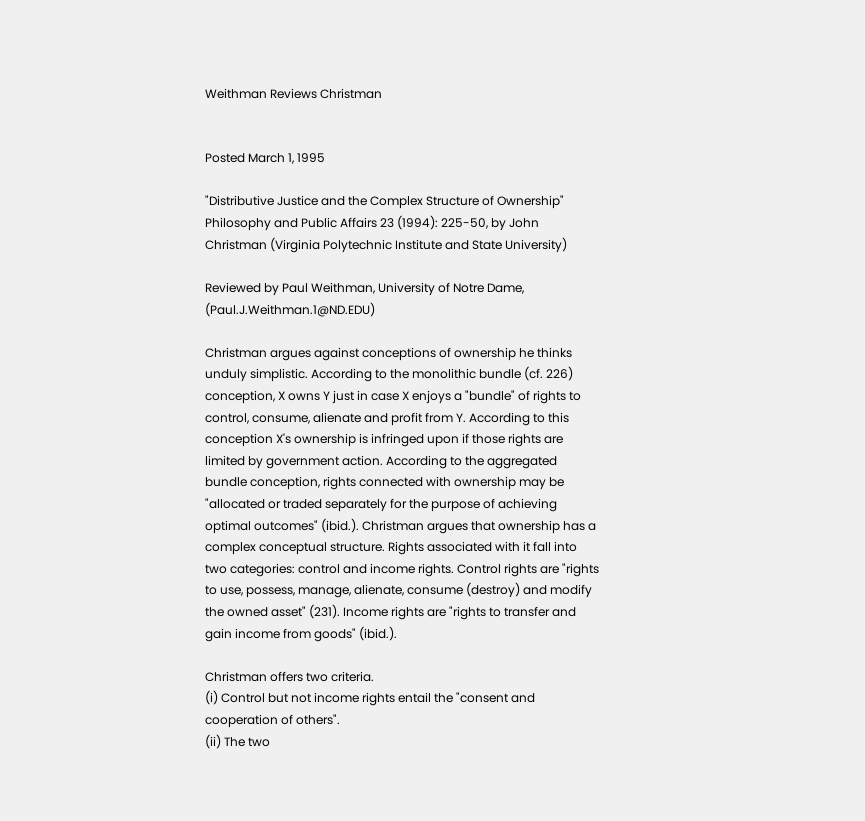Weithman Reviews Christman


Posted March 1, 1995

"Distributive Justice and the Complex Structure of Ownership" Philosophy and Public Affairs 23 (1994): 225-50, by John Christman (Virginia Polytechnic Institute and State University)

Reviewed by Paul Weithman, University of Notre Dame, (Paul.J.Weithman.1@ND.EDU)

Christman argues against conceptions of ownership he thinks unduly simplistic. According to the monolithic bundle (cf. 226) conception, X owns Y just in case X enjoys a "bundle" of rights to control, consume, alienate and profit from Y. According to this conception X's ownership is infringed upon if those rights are limited by government action. According to the aggregated bundle conception, rights connected with ownership may be "allocated or traded separately for the purpose of achieving optimal outcomes" (ibid.). Christman argues that ownership has a complex conceptual structure. Rights associated with it fall into two categories: control and income rights. Control rights are "rights to use, possess, manage, alienate, consume (destroy) and modify the owned asset" (231). Income rights are "rights to transfer and gain income from goods" (ibid.).

Christman offers two criteria.
(i) Control but not income rights entail the "consent and cooperation of others".
(ii) The two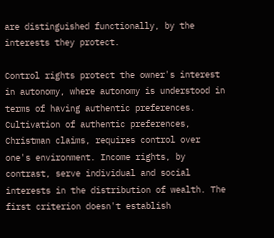are distinguished functionally, by the interests they protect.

Control rights protect the owner's interest in autonomy, where autonomy is understood in terms of having authentic preferences. Cultivation of authentic preferences, Christman claims, requires control over one's environment. Income rights, by contrast, serve individual and social interests in the distribution of wealth. The first criterion doesn't establish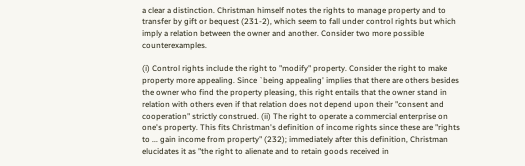a clear a distinction. Christman himself notes the rights to manage property and to transfer by gift or bequest (231-2), which seem to fall under control rights but which imply a relation between the owner and another. Consider two more possible counterexamples.

(i) Control rights include the right to "modify" property. Consider the right to make property more appealing. Since `being appealing' implies that there are others besides the owner who find the property pleasing, this right entails that the owner stand in relation with others even if that relation does not depend upon their "consent and cooperation" strictly construed. (ii) The right to operate a commercial enterprise on one's property. This fits Christman's definition of income rights since these are "rights to ... gain income from property" (232); immediately after this definition, Christman elucidates it as "the right to alienate and to retain goods received in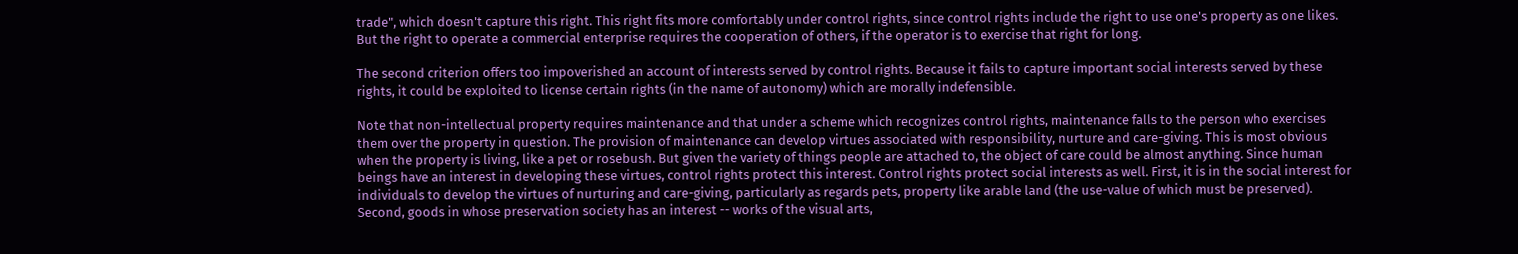trade", which doesn't capture this right. This right fits more comfortably under control rights, since control rights include the right to use one's property as one likes. But the right to operate a commercial enterprise requires the cooperation of others, if the operator is to exercise that right for long.

The second criterion offers too impoverished an account of interests served by control rights. Because it fails to capture important social interests served by these rights, it could be exploited to license certain rights (in the name of autonomy) which are morally indefensible.

Note that non-intellectual property requires maintenance and that under a scheme which recognizes control rights, maintenance falls to the person who exercises them over the property in question. The provision of maintenance can develop virtues associated with responsibility, nurture and care-giving. This is most obvious when the property is living, like a pet or rosebush. But given the variety of things people are attached to, the object of care could be almost anything. Since human beings have an interest in developing these virtues, control rights protect this interest. Control rights protect social interests as well. First, it is in the social interest for individuals to develop the virtues of nurturing and care-giving, particularly as regards pets, property like arable land (the use-value of which must be preserved). Second, goods in whose preservation society has an interest -- works of the visual arts,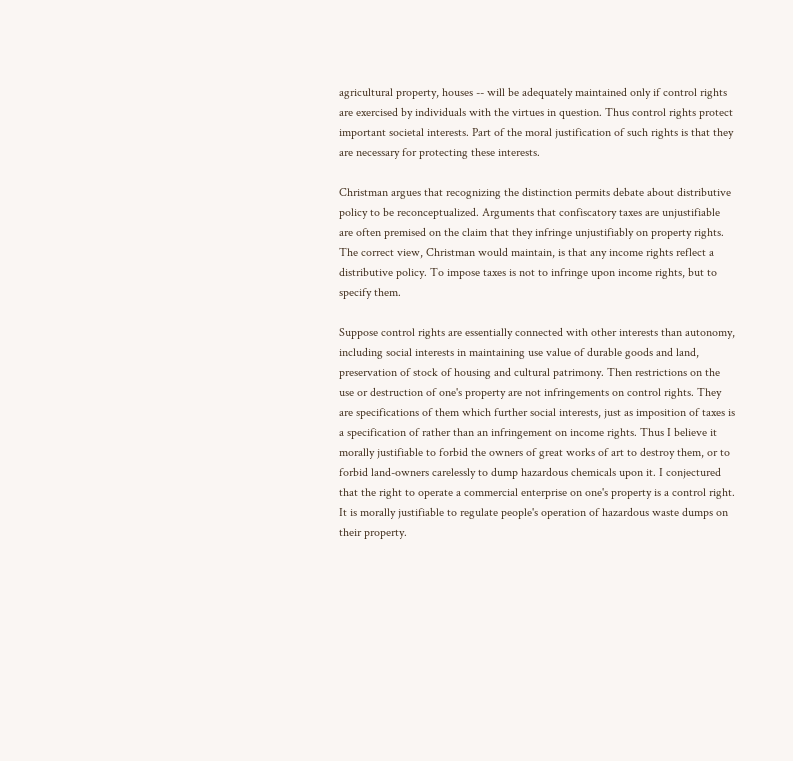agricultural property, houses -- will be adequately maintained only if control rights are exercised by individuals with the virtues in question. Thus control rights protect important societal interests. Part of the moral justification of such rights is that they are necessary for protecting these interests.

Christman argues that recognizing the distinction permits debate about distributive policy to be reconceptualized. Arguments that confiscatory taxes are unjustifiable are often premised on the claim that they infringe unjustifiably on property rights. The correct view, Christman would maintain, is that any income rights reflect a distributive policy. To impose taxes is not to infringe upon income rights, but to specify them.

Suppose control rights are essentially connected with other interests than autonomy, including social interests in maintaining use value of durable goods and land, preservation of stock of housing and cultural patrimony. Then restrictions on the use or destruction of one's property are not infringements on control rights. They are specifications of them which further social interests, just as imposition of taxes is a specification of rather than an infringement on income rights. Thus I believe it morally justifiable to forbid the owners of great works of art to destroy them, or to forbid land-owners carelessly to dump hazardous chemicals upon it. I conjectured that the right to operate a commercial enterprise on one's property is a control right. It is morally justifiable to regulate people's operation of hazardous waste dumps on their property.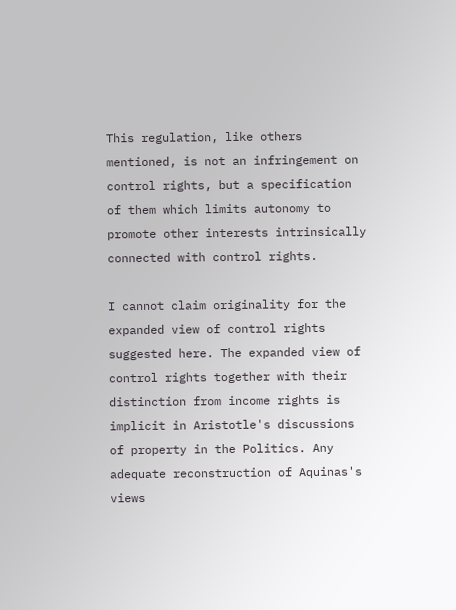This regulation, like others mentioned, is not an infringement on control rights, but a specification of them which limits autonomy to promote other interests intrinsically connected with control rights.

I cannot claim originality for the expanded view of control rights suggested here. The expanded view of control rights together with their distinction from income rights is implicit in Aristotle's discussions of property in the Politics. Any adequate reconstruction of Aquinas's views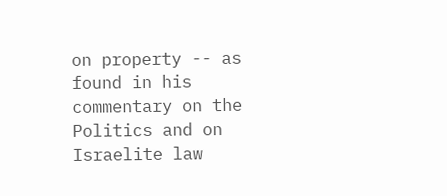on property -- as found in his commentary on the Politics and on Israelite law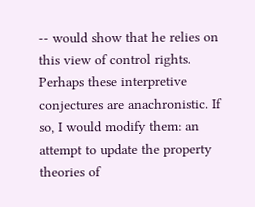-- would show that he relies on this view of control rights. Perhaps these interpretive conjectures are anachronistic. If so, I would modify them: an attempt to update the property theories of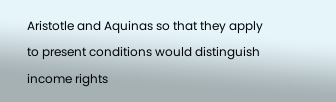Aristotle and Aquinas so that they apply to present conditions would distinguish income rights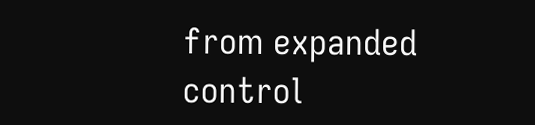from expanded control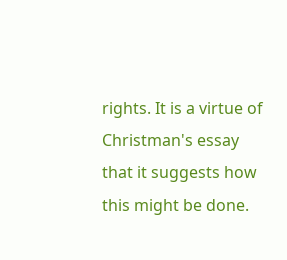rights. It is a virtue of Christman's essay that it suggests how this might be done.